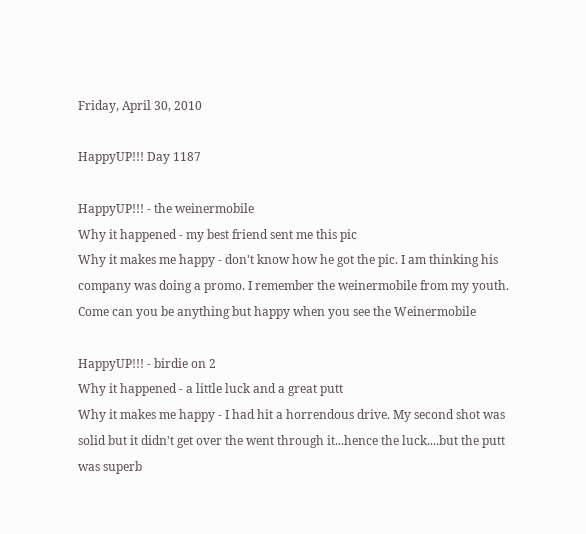Friday, April 30, 2010

HappyUP!!! Day 1187

HappyUP!!! - the weinermobile
Why it happened - my best friend sent me this pic
Why it makes me happy - don't know how he got the pic. I am thinking his company was doing a promo. I remember the weinermobile from my youth. Come can you be anything but happy when you see the Weinermobile

HappyUP!!! - birdie on 2
Why it happened - a little luck and a great putt
Why it makes me happy - I had hit a horrendous drive. My second shot was solid but it didn't get over the went through it...hence the luck....but the putt was superb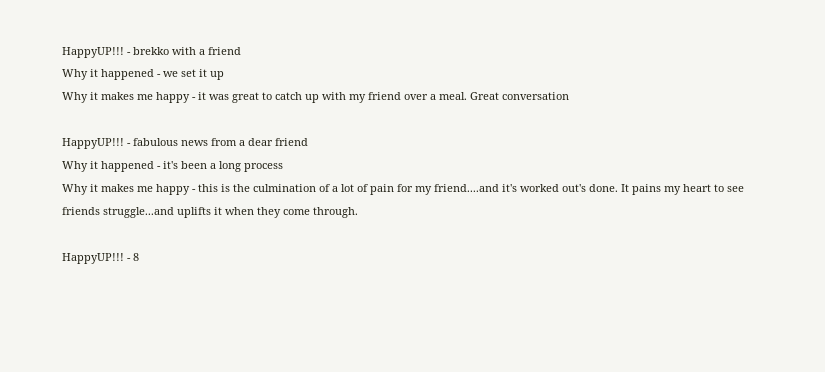HappyUP!!! - brekko with a friend
Why it happened - we set it up
Why it makes me happy - it was great to catch up with my friend over a meal. Great conversation

HappyUP!!! - fabulous news from a dear friend
Why it happened - it's been a long process
Why it makes me happy - this is the culmination of a lot of pain for my friend....and it's worked out's done. It pains my heart to see friends struggle...and uplifts it when they come through.

HappyUP!!! - 8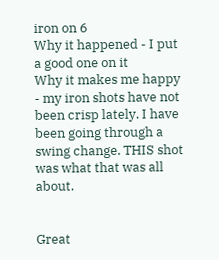iron on 6
Why it happened - I put a good one on it
Why it makes me happy - my iron shots have not been crisp lately. I have been going through a swing change. THIS shot was what that was all about.


Great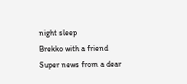night sleep
Brekko with a friend
Super news from a dear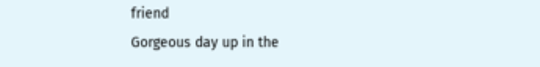friend
Gorgeous day up in the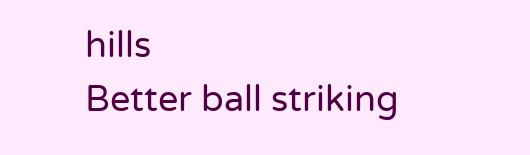hills
Better ball striking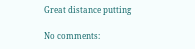Great distance putting

No comments: